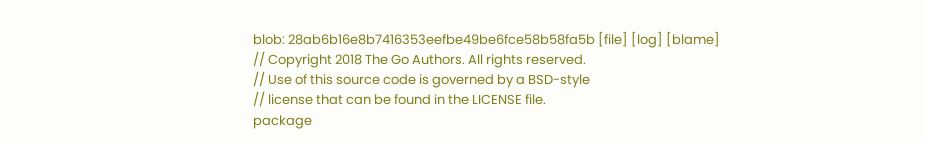blob: 28ab6b16e8b7416353eefbe49be6fce58b58fa5b [file] [log] [blame]
// Copyright 2018 The Go Authors. All rights reserved.
// Use of this source code is governed by a BSD-style
// license that can be found in the LICENSE file.
package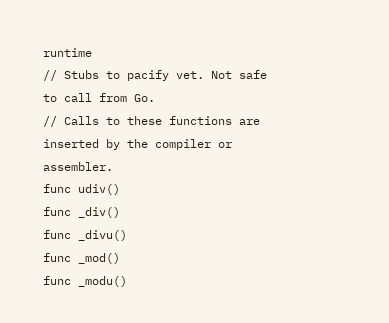runtime
// Stubs to pacify vet. Not safe to call from Go.
// Calls to these functions are inserted by the compiler or assembler.
func udiv()
func _div()
func _divu()
func _mod()
func _modu()